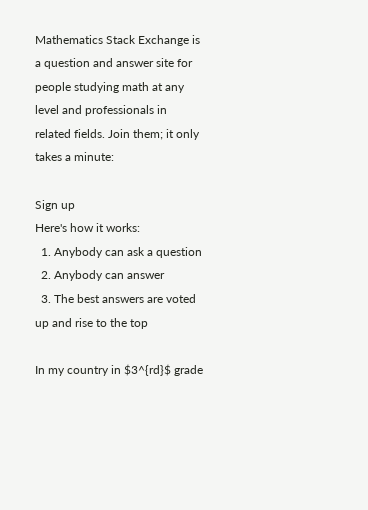Mathematics Stack Exchange is a question and answer site for people studying math at any level and professionals in related fields. Join them; it only takes a minute:

Sign up
Here's how it works:
  1. Anybody can ask a question
  2. Anybody can answer
  3. The best answers are voted up and rise to the top

In my country in $3^{rd}$ grade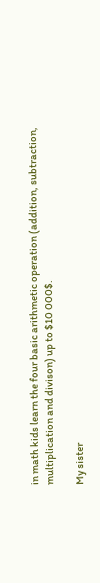in math kids learn the four basic arithmetic operation (addition, subtraction, multiplication and divison) up to $10 000$.

My sister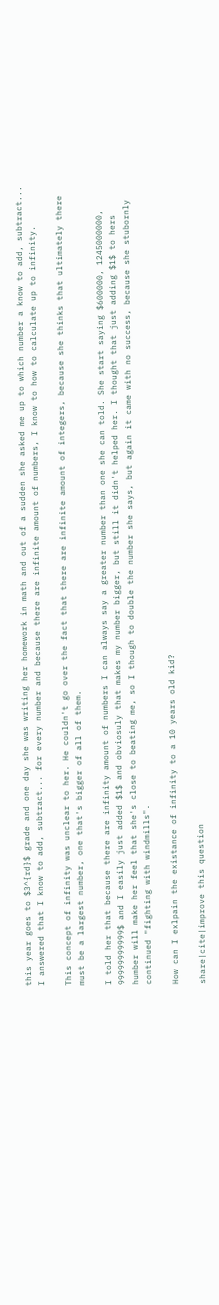this year goes to $3^{rd}$ grade and one day she was writing her homework in math and out of a sudden she asked me up to which number a know to add, subtract... I answered that I know to add, subtract... for every number and because there are infinite amount of numbers, I know to how to calculate up to infinity.

This concept of infinity was unclear to her. He couldn't go over the fact that there are infinite amount of integers, because she thinks that ultimately there must be a largest number, one that's bigger of all of them.

I told her that because there are infinity amount of numbers I can always say a greater number than one she can told. She start saying $600000, 1245000000, 99999999999$ and I easily just added $1$ and obviosuly that makes my number bigger, but still it didn't helped her. I thought that just adding $1$ to hers humber will make her feel that she's close to beating me, so I though to double the number she says, but again it came with no success, because she stubornly continued "fighting with windmills".

How can I exlpain the existance of infinity to a 10 years old kid?

share|cite|improve this question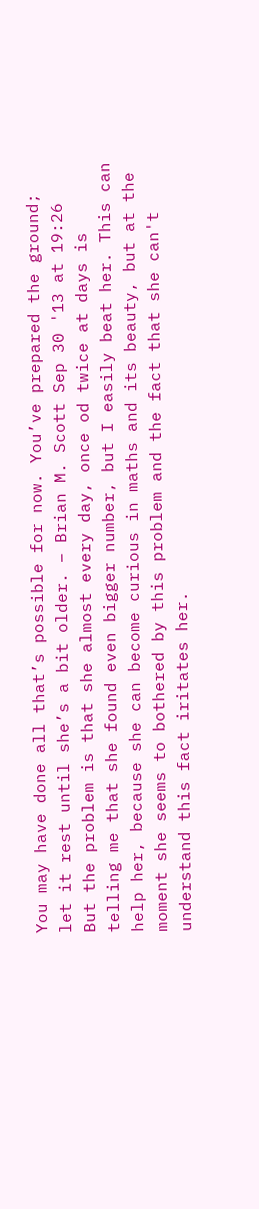You may have done all that’s possible for now. You’ve prepared the ground; let it rest until she’s a bit older. – Brian M. Scott Sep 30 '13 at 19:26
But the problem is that she almost every day, once od twice at days is telling me that she found even bigger number, but I easily beat her. This can help her, because she can become curious in maths and its beauty, but at the moment she seems to bothered by this problem and the fact that she can't understand this fact iritates her.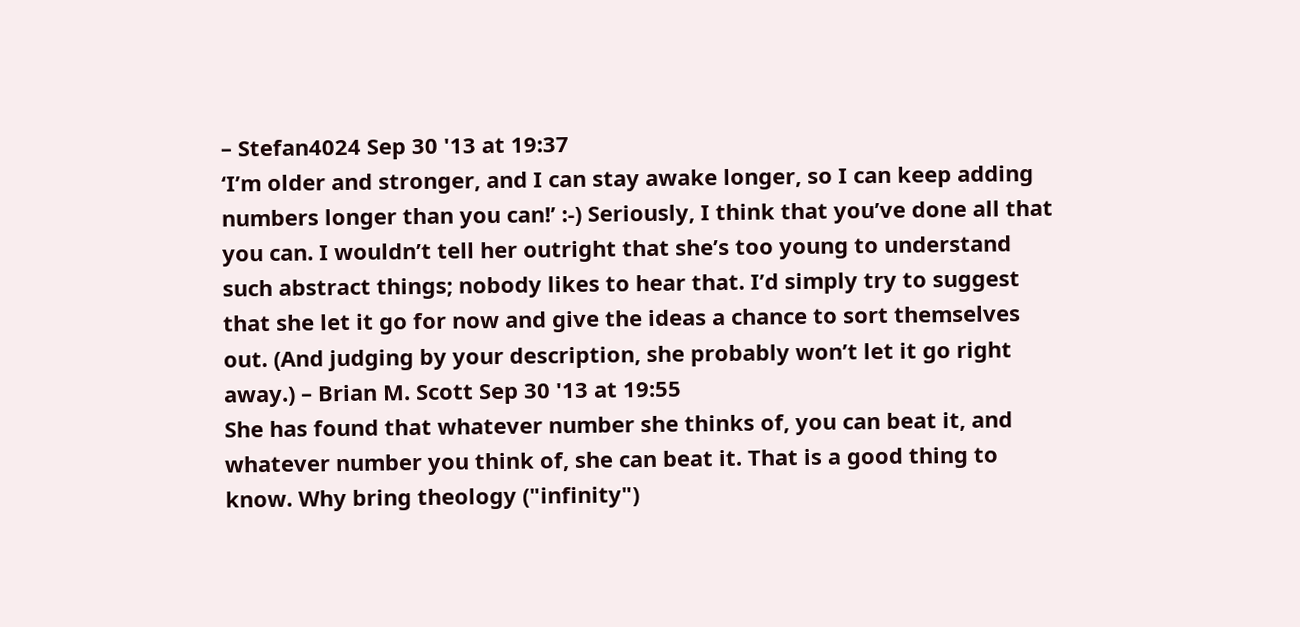– Stefan4024 Sep 30 '13 at 19:37
‘I’m older and stronger, and I can stay awake longer, so I can keep adding numbers longer than you can!’ :-) Seriously, I think that you’ve done all that you can. I wouldn’t tell her outright that she’s too young to understand such abstract things; nobody likes to hear that. I’d simply try to suggest that she let it go for now and give the ideas a chance to sort themselves out. (And judging by your description, she probably won’t let it go right away.) – Brian M. Scott Sep 30 '13 at 19:55
She has found that whatever number she thinks of, you can beat it, and whatever number you think of, she can beat it. That is a good thing to know. Why bring theology ("infinity")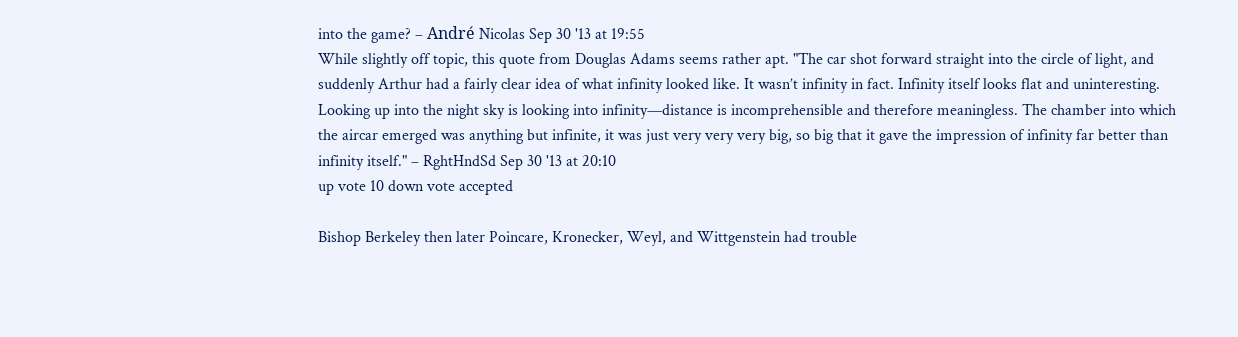into the game? – André Nicolas Sep 30 '13 at 19:55
While slightly off topic, this quote from Douglas Adams seems rather apt. "The car shot forward straight into the circle of light, and suddenly Arthur had a fairly clear idea of what infinity looked like. It wasn’t infinity in fact. Infinity itself looks flat and uninteresting. Looking up into the night sky is looking into infinity—distance is incomprehensible and therefore meaningless. The chamber into which the aircar emerged was anything but infinite, it was just very very very big, so big that it gave the impression of infinity far better than infinity itself." – RghtHndSd Sep 30 '13 at 20:10
up vote 10 down vote accepted

Bishop Berkeley then later Poincare, Kronecker, Weyl, and Wittgenstein had trouble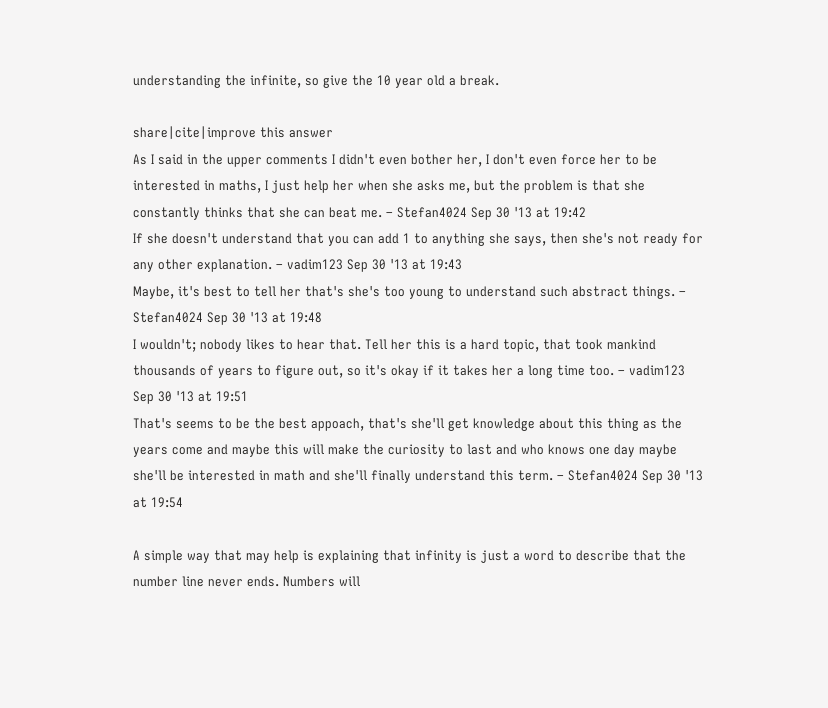understanding the infinite, so give the 10 year old a break.

share|cite|improve this answer
As I said in the upper comments I didn't even bother her, I don't even force her to be interested in maths, I just help her when she asks me, but the problem is that she constantly thinks that she can beat me. – Stefan4024 Sep 30 '13 at 19:42
If she doesn't understand that you can add 1 to anything she says, then she's not ready for any other explanation. – vadim123 Sep 30 '13 at 19:43
Maybe, it's best to tell her that's she's too young to understand such abstract things. – Stefan4024 Sep 30 '13 at 19:48
I wouldn't; nobody likes to hear that. Tell her this is a hard topic, that took mankind thousands of years to figure out, so it's okay if it takes her a long time too. – vadim123 Sep 30 '13 at 19:51
That's seems to be the best appoach, that's she'll get knowledge about this thing as the years come and maybe this will make the curiosity to last and who knows one day maybe she'll be interested in math and she'll finally understand this term. – Stefan4024 Sep 30 '13 at 19:54

A simple way that may help is explaining that infinity is just a word to describe that the number line never ends. Numbers will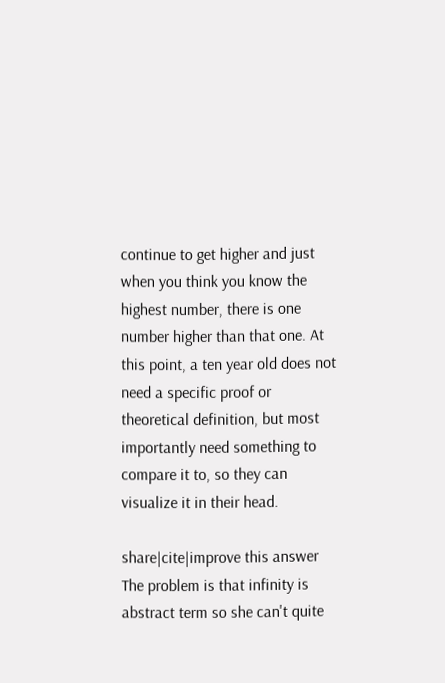continue to get higher and just when you think you know the highest number, there is one number higher than that one. At this point, a ten year old does not need a specific proof or theoretical definition, but most importantly need something to compare it to, so they can visualize it in their head.

share|cite|improve this answer
The problem is that infinity is abstract term so she can't quite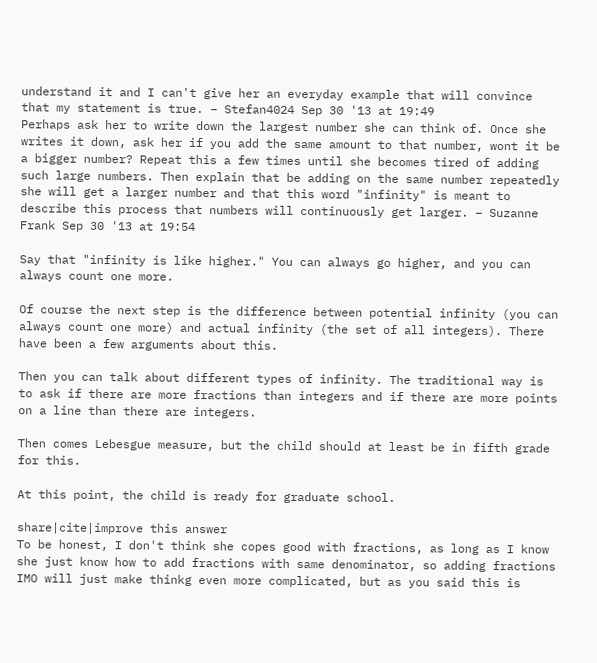understand it and I can't give her an everyday example that will convince that my statement is true. – Stefan4024 Sep 30 '13 at 19:49
Perhaps ask her to write down the largest number she can think of. Once she writes it down, ask her if you add the same amount to that number, wont it be a bigger number? Repeat this a few times until she becomes tired of adding such large numbers. Then explain that be adding on the same number repeatedly she will get a larger number and that this word "infinity" is meant to describe this process that numbers will continuously get larger. – Suzanne Frank Sep 30 '13 at 19:54

Say that "infinity is like higher." You can always go higher, and you can always count one more.

Of course the next step is the difference between potential infinity (you can always count one more) and actual infinity (the set of all integers). There have been a few arguments about this.

Then you can talk about different types of infinity. The traditional way is to ask if there are more fractions than integers and if there are more points on a line than there are integers.

Then comes Lebesgue measure, but the child should at least be in fifth grade for this.

At this point, the child is ready for graduate school.

share|cite|improve this answer
To be honest, I don't think she copes good with fractions, as long as I know she just know how to add fractions with same denominator, so adding fractions IMO will just make thinkg even more complicated, but as you said this is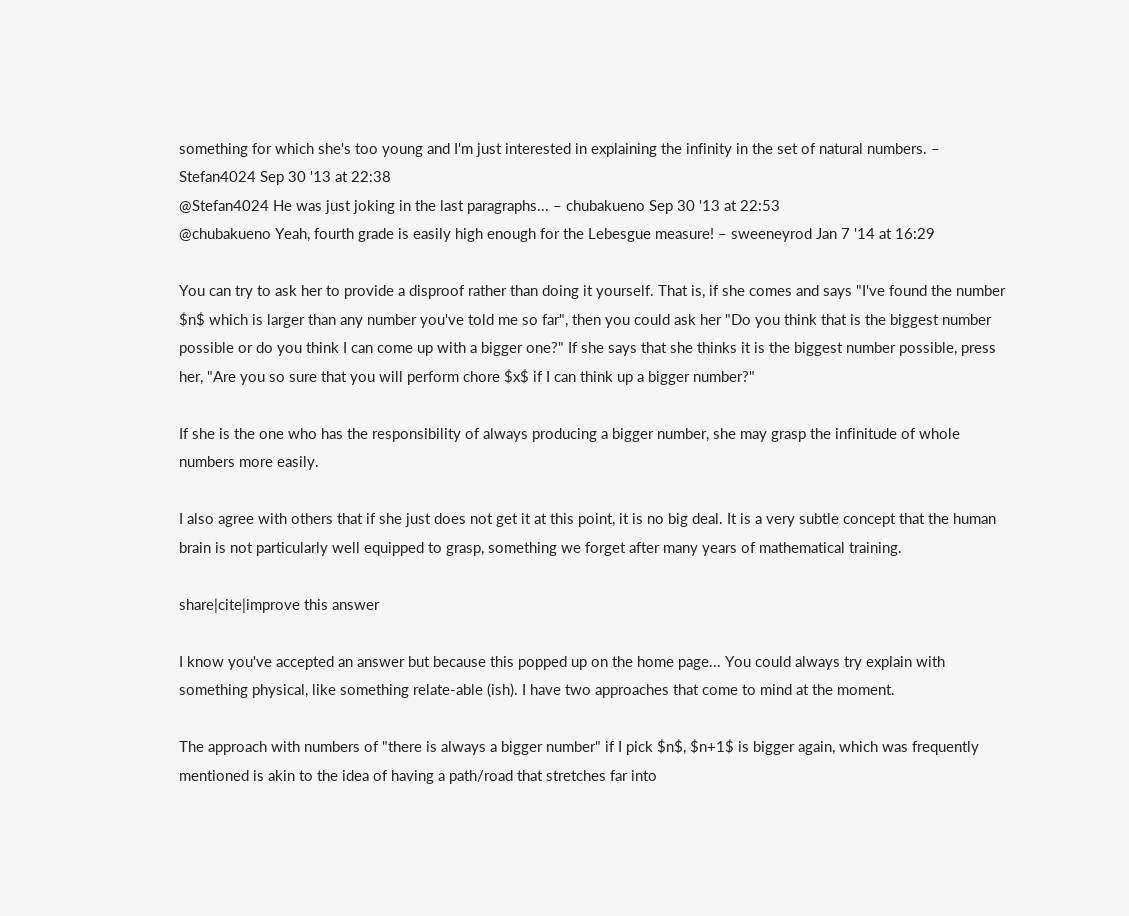something for which she's too young and I'm just interested in explaining the infinity in the set of natural numbers. – Stefan4024 Sep 30 '13 at 22:38
@Stefan4024 He was just joking in the last paragraphs... – chubakueno Sep 30 '13 at 22:53
@chubakueno Yeah, fourth grade is easily high enough for the Lebesgue measure! – sweeneyrod Jan 7 '14 at 16:29

You can try to ask her to provide a disproof rather than doing it yourself. That is, if she comes and says "I've found the number $n$ which is larger than any number you've told me so far", then you could ask her "Do you think that is the biggest number possible or do you think I can come up with a bigger one?" If she says that she thinks it is the biggest number possible, press her, "Are you so sure that you will perform chore $x$ if I can think up a bigger number?"

If she is the one who has the responsibility of always producing a bigger number, she may grasp the infinitude of whole numbers more easily.

I also agree with others that if she just does not get it at this point, it is no big deal. It is a very subtle concept that the human brain is not particularly well equipped to grasp, something we forget after many years of mathematical training.

share|cite|improve this answer

I know you've accepted an answer but because this popped up on the home page... You could always try explain with something physical, like something relate-able (ish). I have two approaches that come to mind at the moment.

The approach with numbers of "there is always a bigger number" if I pick $n$, $n+1$ is bigger again, which was frequently mentioned is akin to the idea of having a path/road that stretches far into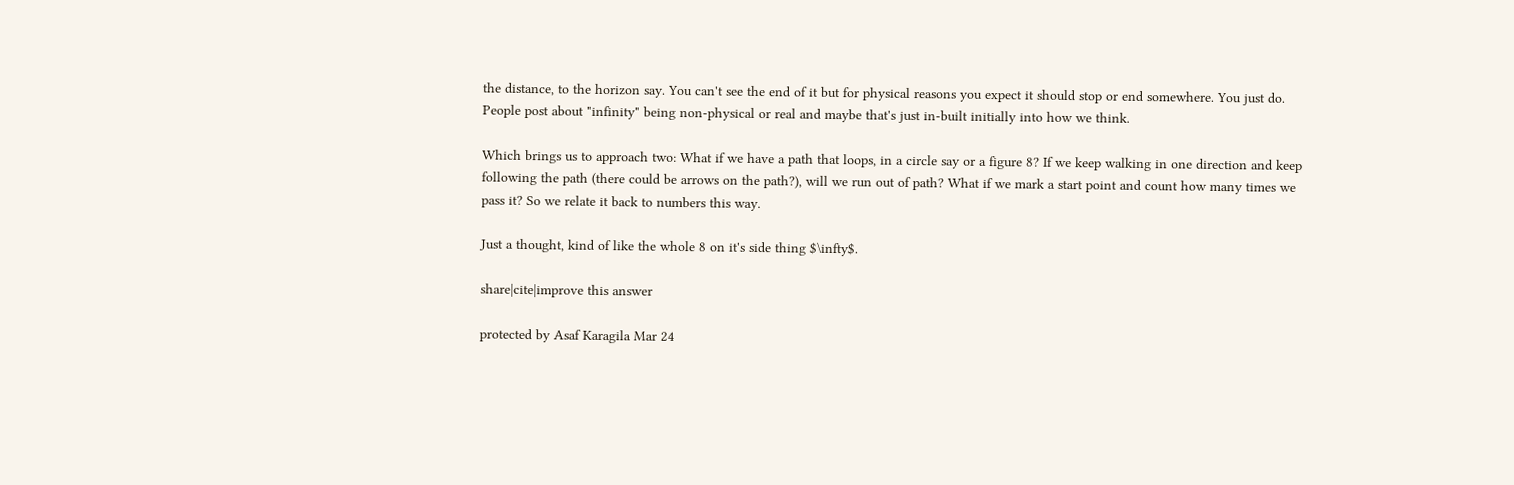the distance, to the horizon say. You can't see the end of it but for physical reasons you expect it should stop or end somewhere. You just do. People post about "infinity" being non-physical or real and maybe that's just in-built initially into how we think.

Which brings us to approach two: What if we have a path that loops, in a circle say or a figure 8? If we keep walking in one direction and keep following the path (there could be arrows on the path?), will we run out of path? What if we mark a start point and count how many times we pass it? So we relate it back to numbers this way.

Just a thought, kind of like the whole 8 on it's side thing $\infty$.

share|cite|improve this answer

protected by Asaf Karagila Mar 24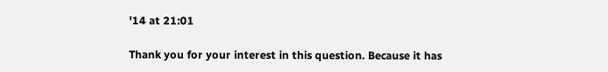'14 at 21:01

Thank you for your interest in this question. Because it has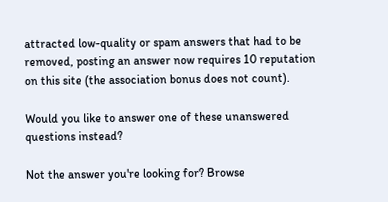attracted low-quality or spam answers that had to be removed, posting an answer now requires 10 reputation on this site (the association bonus does not count).

Would you like to answer one of these unanswered questions instead?

Not the answer you're looking for? Browse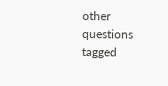other questions tagged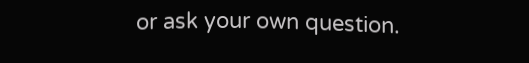or ask your own question.